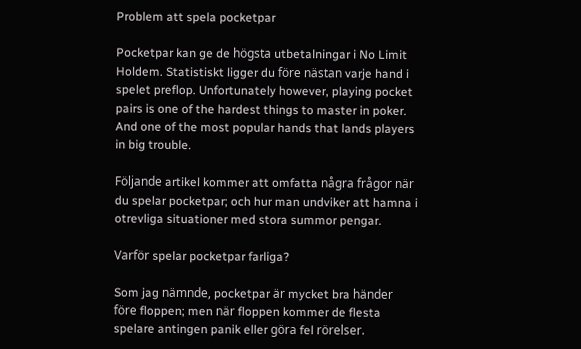Problem att spela pocketpar

Pocketpar kan ge de högsta utbetalningar i No Limit Holdem. Statistiskt ligger du före nästan varje hand i spelet preflop. Unfortunately however, playing pocket pairs is one of the hardest things to master in poker. And one of the most popular hands that lands players in big trouble.

Följande artikel kommer att omfatta några frågor när du spelar pocketpar; och hur man undviker att hamna i otrevliga situationer med stora summor pengar.

Varför spelar pocketpar farliga?

Som jag nämnde, pocketpar är mycket bra händer före floppen; men när floppen kommer de flesta spelare antingen panik eller göra fel rörelser.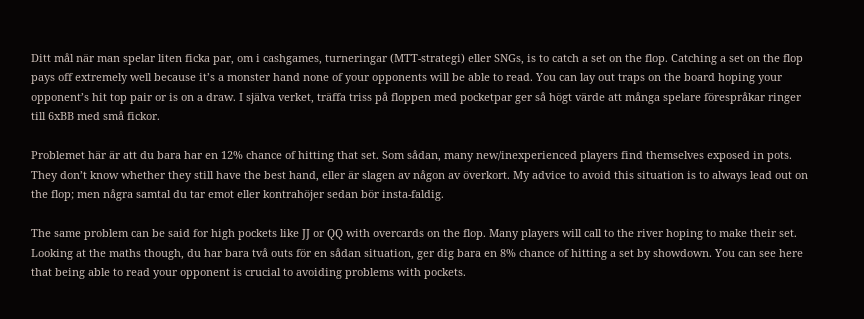Ditt mål när man spelar liten ficka par, om i cashgames, turneringar (MTT-strategi) eller SNGs, is to catch a set on the flop. Catching a set on the flop pays off extremely well because it’s a monster hand none of your opponents will be able to read. You can lay out traps on the board hoping your opponent’s hit top pair or is on a draw. I själva verket, träffa triss på floppen med pocketpar ger så högt värde att många spelare förespråkar ringer till 6xBB med små fickor.

Problemet här är att du bara har en 12% chance of hitting that set. Som sådan, many new/inexperienced players find themselves exposed in pots. They don’t know whether they still have the best hand, eller är slagen av någon av överkort. My advice to avoid this situation is to always lead out on the flop; men några samtal du tar emot eller kontrahöjer sedan bör insta-faldig.

The same problem can be said for high pockets like JJ or QQ with overcards on the flop. Many players will call to the river hoping to make their set. Looking at the maths though, du har bara två outs för en sådan situation, ger dig bara en 8% chance of hitting a set by showdown. You can see here that being able to read your opponent is crucial to avoiding problems with pockets.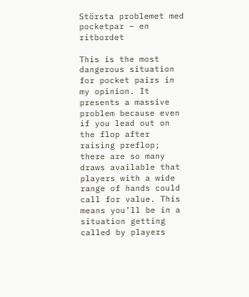Största problemet med pocketpar – en ritbordet

This is the most dangerous situation for pocket pairs in my opinion. It presents a massive problem because even if you lead out on the flop after raising preflop; there are so many draws available that players with a wide range of hands could call for value. This means you’ll be in a situation getting called by players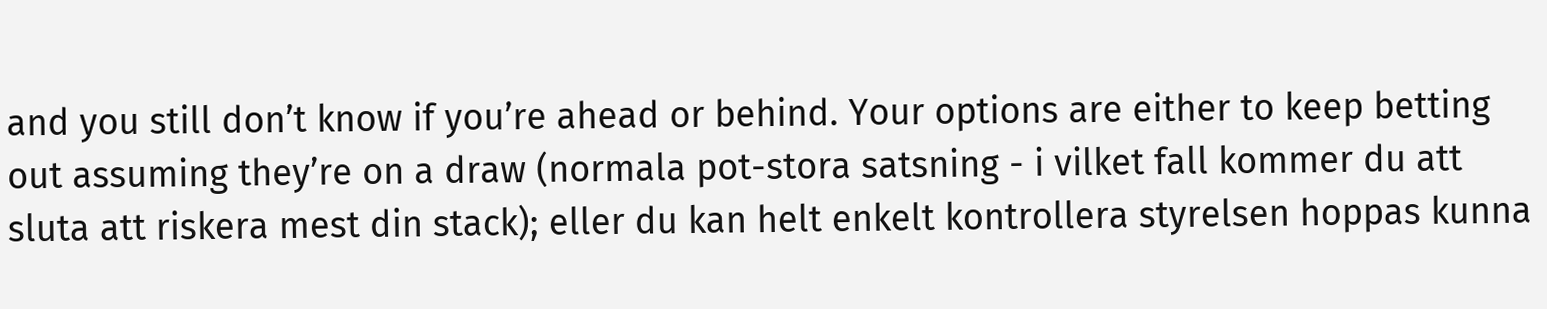and you still don’t know if you’re ahead or behind. Your options are either to keep betting out assuming they’re on a draw (normala pot-stora satsning - i vilket fall kommer du att sluta att riskera mest din stack); eller du kan helt enkelt kontrollera styrelsen hoppas kunna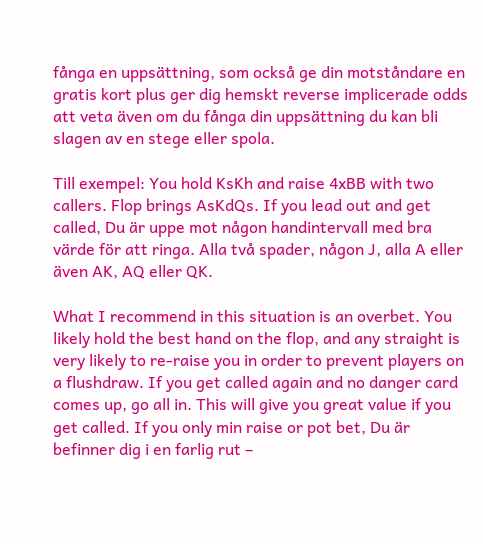fånga en uppsättning, som också ge din motståndare en gratis kort plus ger dig hemskt reverse implicerade odds att veta även om du fånga din uppsättning du kan bli slagen av en stege eller spola.

Till exempel: You hold KsKh and raise 4xBB with two callers. Flop brings AsKdQs. If you lead out and get called, Du är uppe mot någon handintervall med bra värde för att ringa. Alla två spader, någon J, alla A eller även AK, AQ eller QK.

What I recommend in this situation is an overbet. You likely hold the best hand on the flop, and any straight is very likely to re-raise you in order to prevent players on a flushdraw. If you get called again and no danger card comes up, go all in. This will give you great value if you get called. If you only min raise or pot bet, Du är befinner dig i en farlig rut –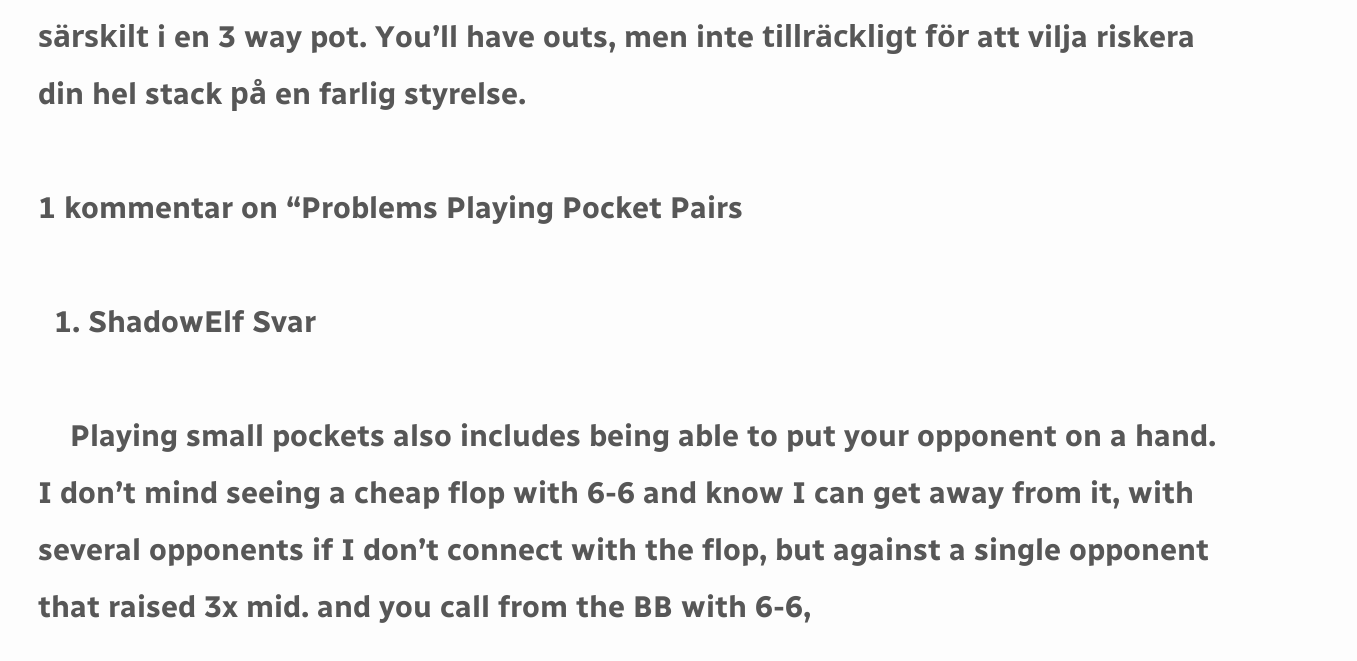särskilt i en 3 way pot. You’ll have outs, men inte tillräckligt för att vilja riskera din hel stack på en farlig styrelse.

1 kommentar on “Problems Playing Pocket Pairs

  1. ShadowElf Svar

    Playing small pockets also includes being able to put your opponent on a hand. I don’t mind seeing a cheap flop with 6-6 and know I can get away from it, with several opponents if I don’t connect with the flop, but against a single opponent that raised 3x mid. and you call from the BB with 6-6,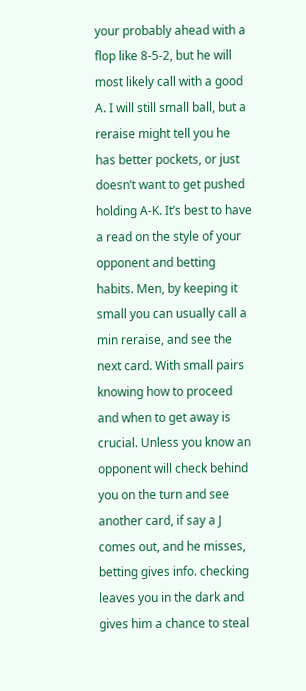your probably ahead with a flop like 8-5-2, but he will most likely call with a good A. I will still small ball, but a reraise might tell you he has better pockets, or just doesn’t want to get pushed holding A-K. It’s best to have a read on the style of your opponent and betting habits. Men, by keeping it small you can usually call a min reraise, and see the next card. With small pairs knowing how to proceed and when to get away is crucial. Unless you know an opponent will check behind you on the turn and see another card, if say a J comes out, and he misses, betting gives info. checking leaves you in the dark and gives him a chance to steal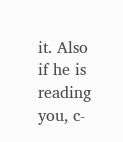it. Also if he is reading you, c-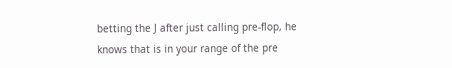betting the J after just calling pre-flop, he knows that is in your range of the pre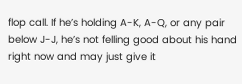flop call. If he’s holding A-K, A-Q, or any pair below J-J, he’s not felling good about his hand right now and may just give it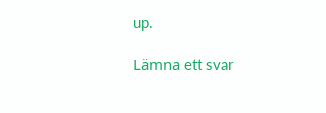up.

Lämna ett svar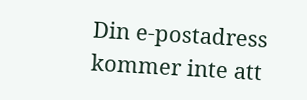Din e-postadress kommer inte att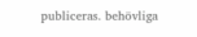publiceras. behövliga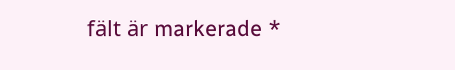fält är markerade *